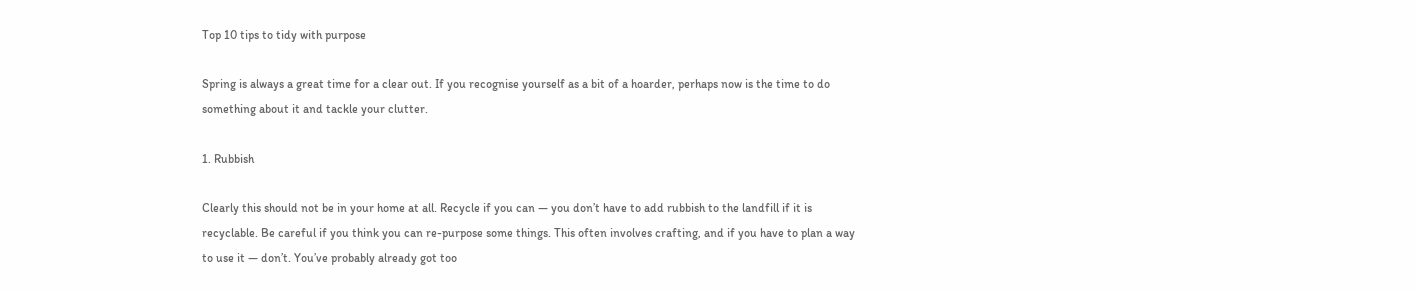Top 10 tips to tidy with purpose

Spring is always a great time for a clear out. If you recognise yourself as a bit of a hoarder, perhaps now is the time to do something about it and tackle your clutter.

1. Rubbish

Clearly this should not be in your home at all. Recycle if you can — you don’t have to add rubbish to the landfill if it is recyclable. Be careful if you think you can re-purpose some things. This often involves crafting, and if you have to plan a way to use it — don’t. You’ve probably already got too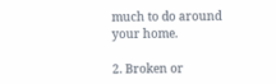much to do around your home.

2. Broken or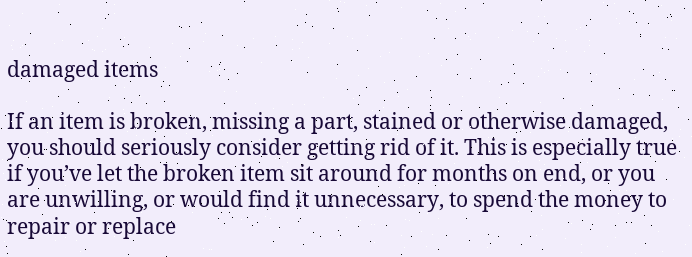damaged items

If an item is broken, missing a part, stained or otherwise damaged, you should seriously consider getting rid of it. This is especially true if you’ve let the broken item sit around for months on end, or you are unwilling, or would find it unnecessary, to spend the money to repair or replace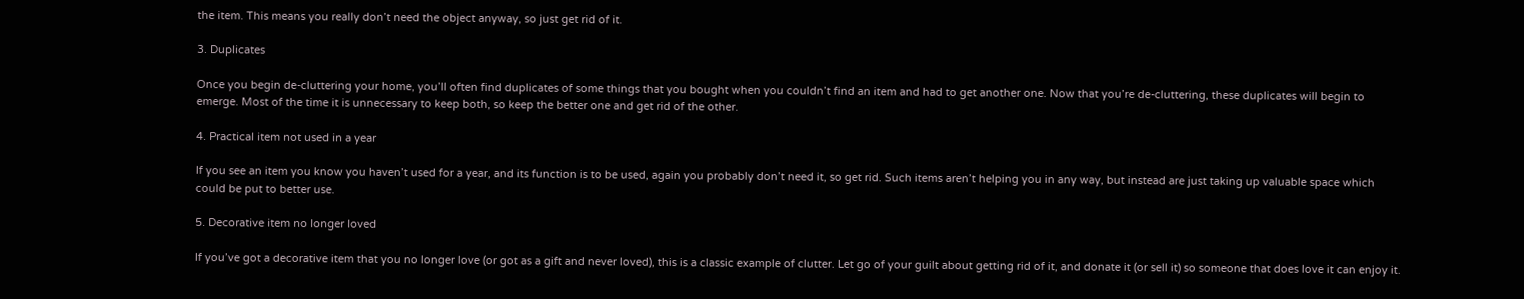the item. This means you really don’t need the object anyway, so just get rid of it.

3. Duplicates

Once you begin de-cluttering your home, you’ll often find duplicates of some things that you bought when you couldn’t find an item and had to get another one. Now that you’re de-cluttering, these duplicates will begin to emerge. Most of the time it is unnecessary to keep both, so keep the better one and get rid of the other.

4. Practical item not used in a year

If you see an item you know you haven’t used for a year, and its function is to be used, again you probably don’t need it, so get rid. Such items aren’t helping you in any way, but instead are just taking up valuable space which could be put to better use.

5. Decorative item no longer loved

If you’ve got a decorative item that you no longer love (or got as a gift and never loved), this is a classic example of clutter. Let go of your guilt about getting rid of it, and donate it (or sell it) so someone that does love it can enjoy it.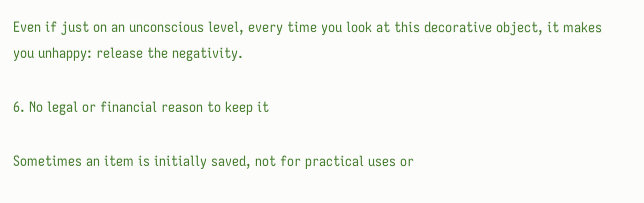Even if just on an unconscious level, every time you look at this decorative object, it makes you unhappy: release the negativity.

6. No legal or financial reason to keep it

Sometimes an item is initially saved, not for practical uses or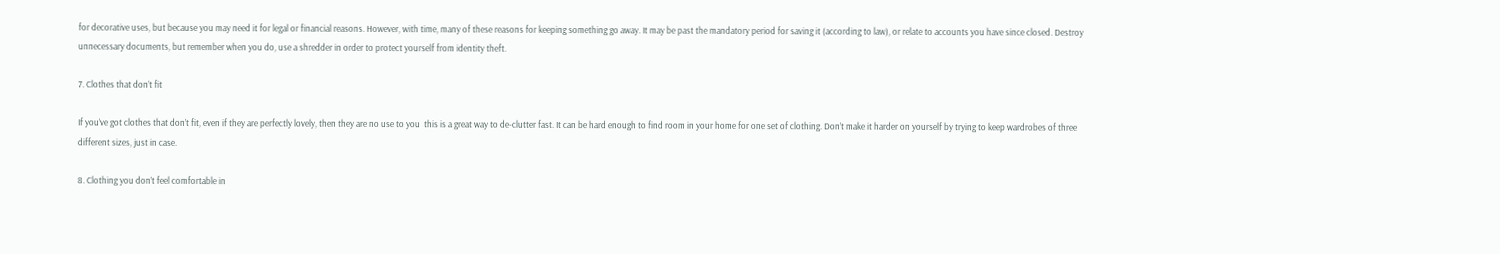for decorative uses, but because you may need it for legal or financial reasons. However, with time, many of these reasons for keeping something go away. It may be past the mandatory period for saving it (according to law), or relate to accounts you have since closed. Destroy unnecessary documents, but remember when you do, use a shredder in order to protect yourself from identity theft.

7. Clothes that don’t fit

If you’ve got clothes that don’t fit, even if they are perfectly lovely, then they are no use to you  this is a great way to de-clutter fast. It can be hard enough to find room in your home for one set of clothing. Don’t make it harder on yourself by trying to keep wardrobes of three different sizes, just in case.

8. Clothing you don’t feel comfortable in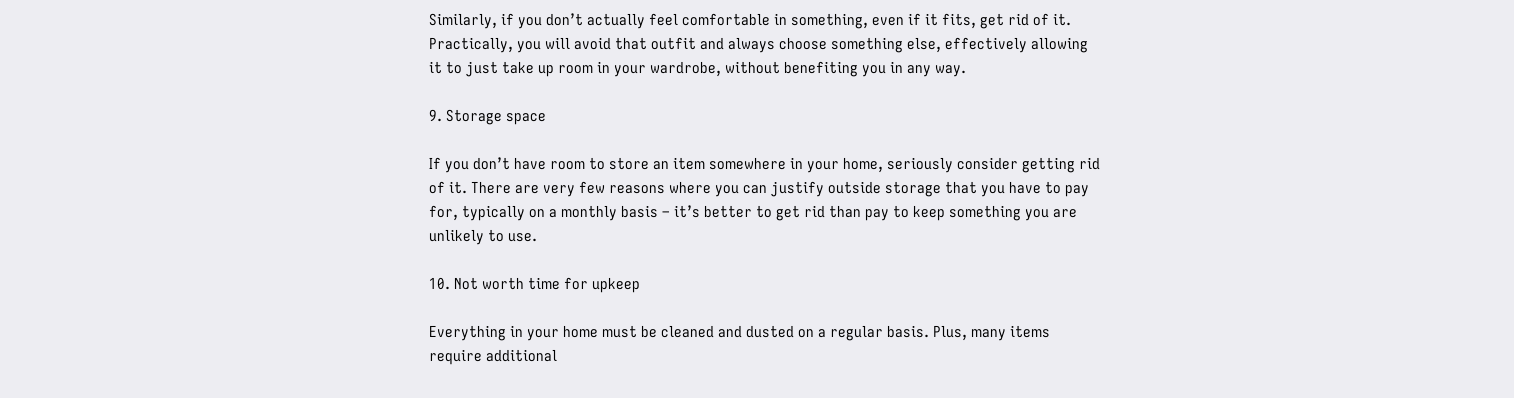Similarly, if you don’t actually feel comfortable in something, even if it fits, get rid of it. Practically, you will avoid that outfit and always choose something else, effectively allowing it to just take up room in your wardrobe, without benefiting you in any way.

9. Storage space

If you don’t have room to store an item somewhere in your home, seriously consider getting rid of it. There are very few reasons where you can justify outside storage that you have to pay for, typically on a monthly basis – it’s better to get rid than pay to keep something you are unlikely to use.

10. Not worth time for upkeep

Everything in your home must be cleaned and dusted on a regular basis. Plus, many items require additional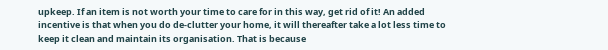upkeep. If an item is not worth your time to care for in this way, get rid of it! An added incentive is that when you do de-clutter your home, it will thereafter take a lot less time to keep it clean and maintain its organisation. That is because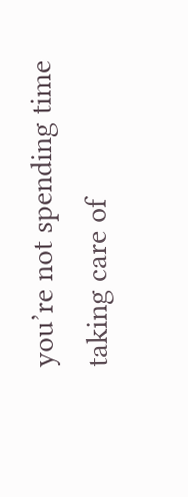you’re not spending time taking care of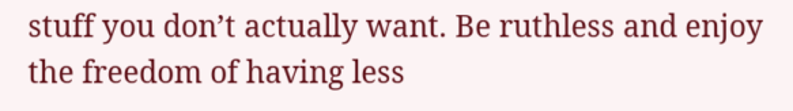stuff you don’t actually want. Be ruthless and enjoy the freedom of having less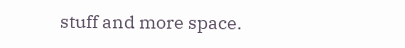stuff and more space.